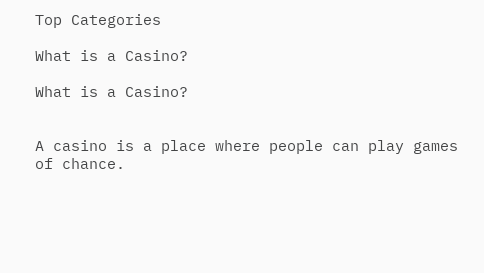Top Categories

What is a Casino?

What is a Casino?


A casino is a place where people can play games of chance.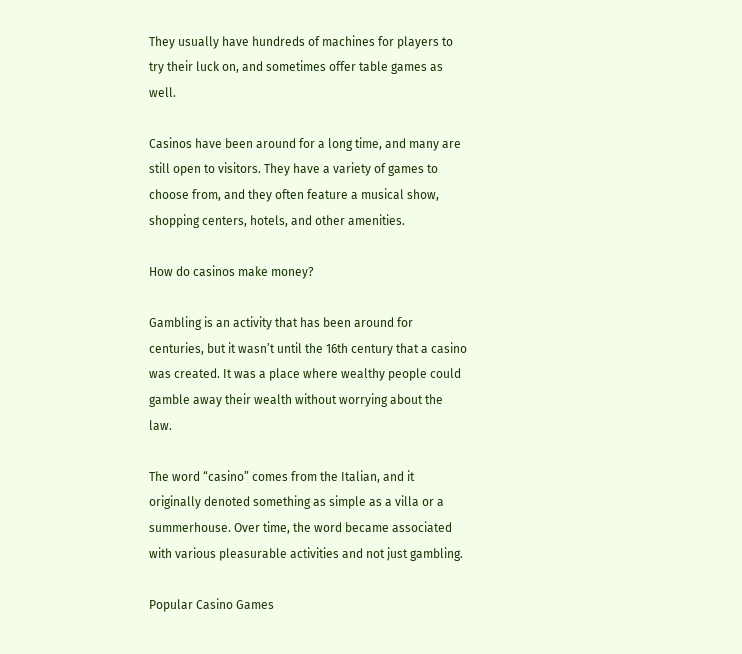They usually have hundreds of machines for players to try their luck on, and sometimes offer table games as well.

Casinos have been around for a long time, and many are still open to visitors. They have a variety of games to choose from, and they often feature a musical show, shopping centers, hotels, and other amenities.

How do casinos make money?

Gambling is an activity that has been around for centuries, but it wasn’t until the 16th century that a casino was created. It was a place where wealthy people could gamble away their wealth without worrying about the law.

The word “casino” comes from the Italian, and it originally denoted something as simple as a villa or a summerhouse. Over time, the word became associated with various pleasurable activities and not just gambling.

Popular Casino Games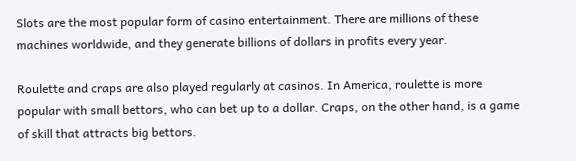Slots are the most popular form of casino entertainment. There are millions of these machines worldwide, and they generate billions of dollars in profits every year.

Roulette and craps are also played regularly at casinos. In America, roulette is more popular with small bettors, who can bet up to a dollar. Craps, on the other hand, is a game of skill that attracts big bettors.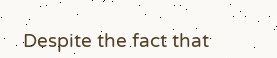Despite the fact that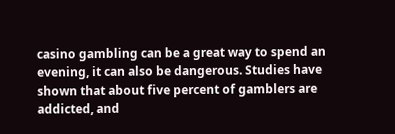casino gambling can be a great way to spend an evening, it can also be dangerous. Studies have shown that about five percent of gamblers are addicted, and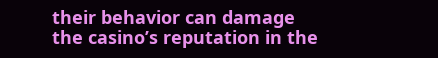their behavior can damage the casino’s reputation in the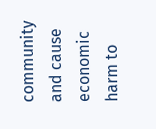community and cause economic harm to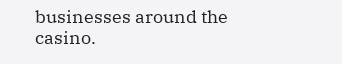businesses around the casino.